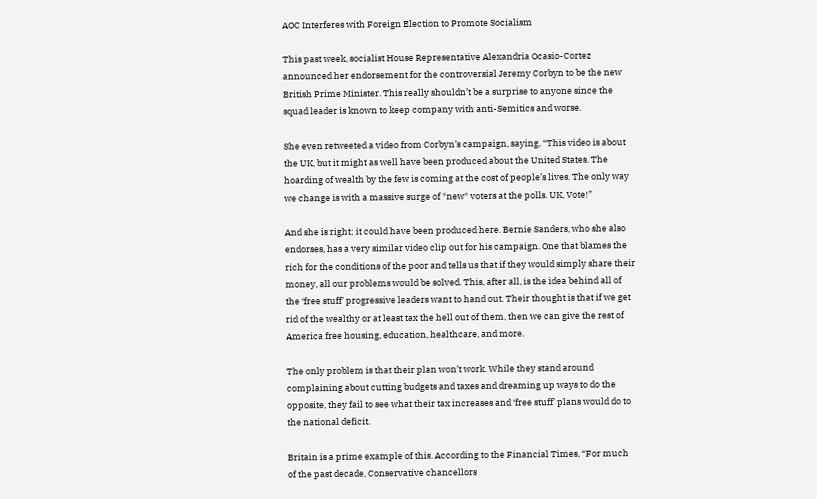AOC Interferes with Foreign Election to Promote Socialism

This past week, socialist House Representative Alexandria Ocasio-Cortez announced her endorsement for the controversial Jeremy Corbyn to be the new British Prime Minister. This really shouldn’t be a surprise to anyone since the squad leader is known to keep company with anti-Semitics and worse.

She even retweeted a video from Corbyn’s campaign, saying, “This video is about the UK, but it might as well have been produced about the United States. The hoarding of wealth by the few is coming at the cost of people’s lives. The only way we change is with a massive surge of *new* voters at the polls. UK, Vote!”

And she is right; it could have been produced here. Bernie Sanders, who she also endorses, has a very similar video clip out for his campaign. One that blames the rich for the conditions of the poor and tells us that if they would simply share their money, all our problems would be solved. This, after all, is the idea behind all of the ‘free stuff’ progressive leaders want to hand out. Their thought is that if we get rid of the wealthy or at least tax the hell out of them, then we can give the rest of America free housing, education, healthcare, and more.

The only problem is that their plan won’t work. While they stand around complaining about cutting budgets and taxes and dreaming up ways to do the opposite, they fail to see what their tax increases and ‘free stuff’ plans would do to the national deficit.

Britain is a prime example of this. According to the Financial Times, “For much of the past decade, Conservative chancellors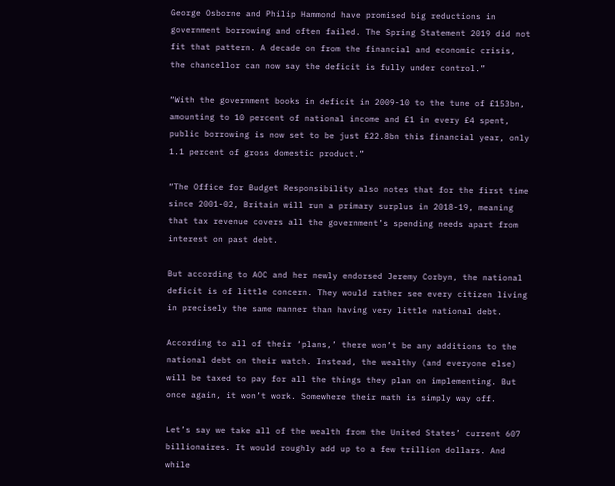George Osborne and Philip Hammond have promised big reductions in government borrowing and often failed. The Spring Statement 2019 did not fit that pattern. A decade on from the financial and economic crisis, the chancellor can now say the deficit is fully under control.”

“With the government books in deficit in 2009-10 to the tune of £153bn, amounting to 10 percent of national income and £1 in every £4 spent, public borrowing is now set to be just £22.8bn this financial year, only 1.1 percent of gross domestic product.”

“The Office for Budget Responsibility also notes that for the first time since 2001-02, Britain will run a primary surplus in 2018-19, meaning that tax revenue covers all the government’s spending needs apart from interest on past debt.

But according to AOC and her newly endorsed Jeremy Corbyn, the national deficit is of little concern. They would rather see every citizen living in precisely the same manner than having very little national debt.

According to all of their ‘plans,’ there won’t be any additions to the national debt on their watch. Instead, the wealthy (and everyone else) will be taxed to pay for all the things they plan on implementing. But once again, it won’t work. Somewhere their math is simply way off.

Let’s say we take all of the wealth from the United States’ current 607 billionaires. It would roughly add up to a few trillion dollars. And while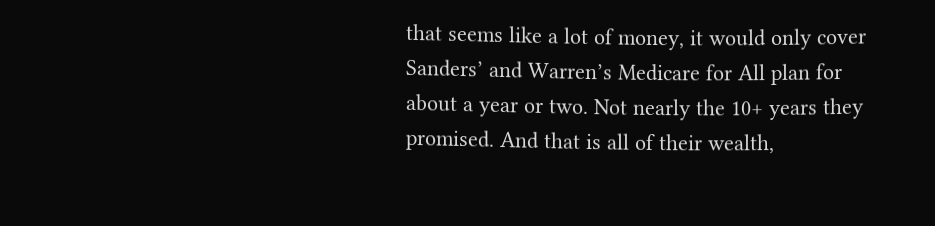that seems like a lot of money, it would only cover Sanders’ and Warren’s Medicare for All plan for about a year or two. Not nearly the 10+ years they promised. And that is all of their wealth,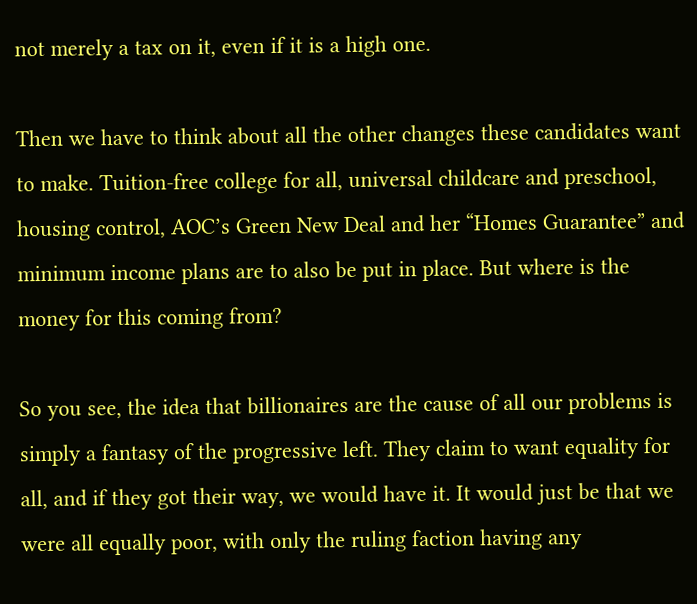not merely a tax on it, even if it is a high one.

Then we have to think about all the other changes these candidates want to make. Tuition-free college for all, universal childcare and preschool, housing control, AOC’s Green New Deal and her “Homes Guarantee” and minimum income plans are to also be put in place. But where is the money for this coming from?

So you see, the idea that billionaires are the cause of all our problems is simply a fantasy of the progressive left. They claim to want equality for all, and if they got their way, we would have it. It would just be that we were all equally poor, with only the ruling faction having any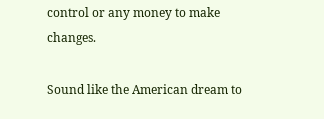control or any money to make changes.

Sound like the American dream to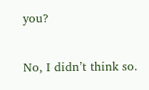you?

No, I didn’t think so.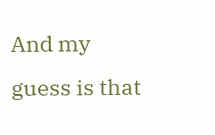And my guess is that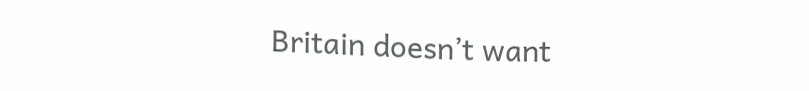Britain doesn’t want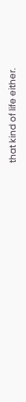that kind of life either.